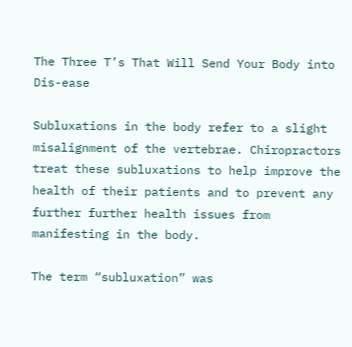The Three T’s That Will Send Your Body into Dis-ease

Subluxations in the body refer to a slight misalignment of the vertebrae. Chiropractors treat these subluxations to help improve the health of their patients and to prevent any further further health issues from manifesting in the body.

The term “subluxation” was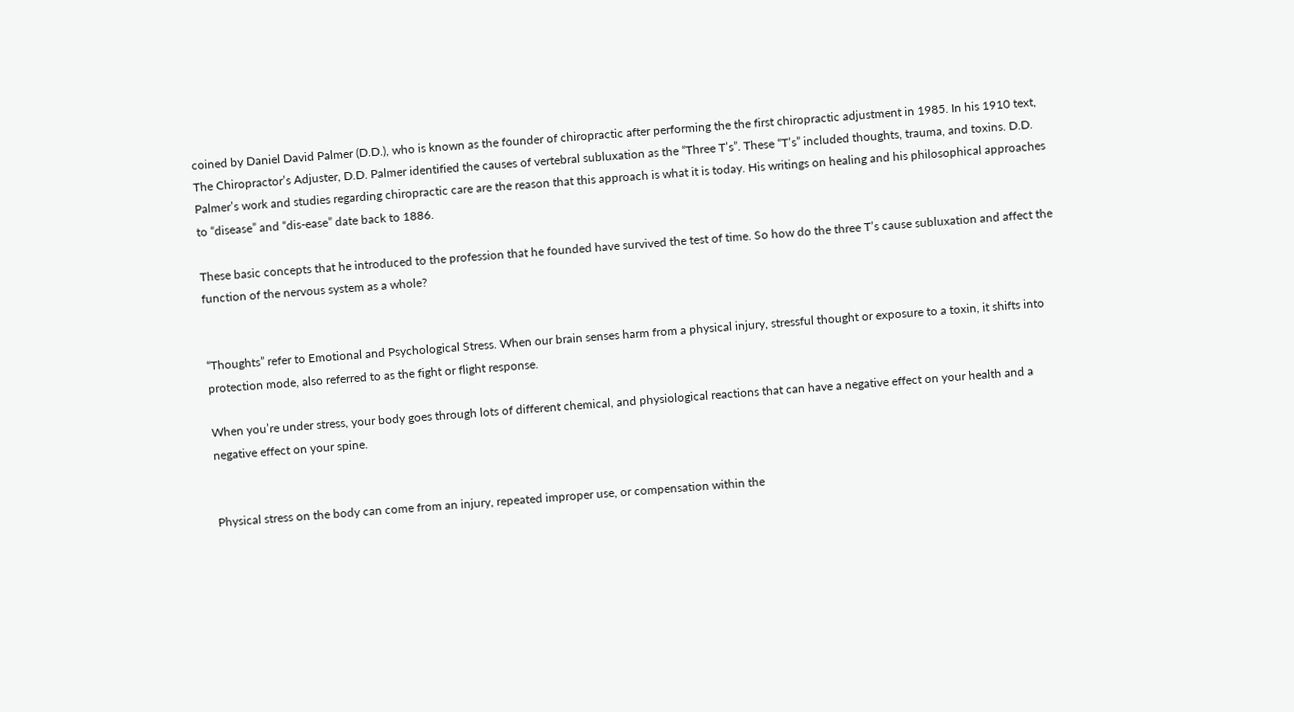coined by Daniel David Palmer (D.D.), who is known as the founder of chiropractic after performing the the first chiropractic adjustment in 1985. In his 1910 text, The Chiropractor’s Adjuster, D.D. Palmer identified the causes of vertebral subluxation as the “Three T’s”. These “T’s” included thoughts, trauma, and toxins. D.D. Palmer’s work and studies regarding chiropractic care are the reason that this approach is what it is today. His writings on healing and his philosophical approaches to “disease” and “dis-ease” date back to 1886.

These basic concepts that he introduced to the profession that he founded have survived the test of time. So how do the three T’s cause subluxation and affect the function of the nervous system as a whole?


“Thoughts” refer to Emotional and Psychological Stress. When our brain senses harm from a physical injury, stressful thought or exposure to a toxin, it shifts into protection mode, also referred to as the fight or flight response.

When you’re under stress, your body goes through lots of different chemical, and physiological reactions that can have a negative effect on your health and a negative effect on your spine.


Physical stress on the body can come from an injury, repeated improper use, or compensation within the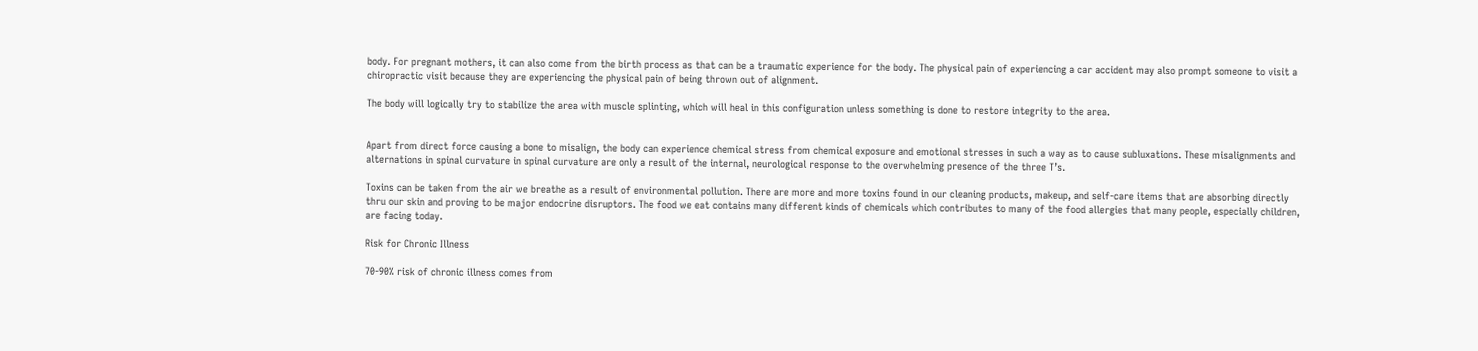body. For pregnant mothers, it can also come from the birth process as that can be a traumatic experience for the body. The physical pain of experiencing a car accident may also prompt someone to visit a chiropractic visit because they are experiencing the physical pain of being thrown out of alignment.

The body will logically try to stabilize the area with muscle splinting, which will heal in this configuration unless something is done to restore integrity to the area.


Apart from direct force causing a bone to misalign, the body can experience chemical stress from chemical exposure and emotional stresses in such a way as to cause subluxations. These misalignments and alternations in spinal curvature in spinal curvature are only a result of the internal, neurological response to the overwhelming presence of the three T’s.

Toxins can be taken from the air we breathe as a result of environmental pollution. There are more and more toxins found in our cleaning products, makeup, and self-care items that are absorbing directly thru our skin and proving to be major endocrine disruptors. The food we eat contains many different kinds of chemicals which contributes to many of the food allergies that many people, especially children, are facing today.

Risk for Chronic Illness

70-90% risk of chronic illness comes from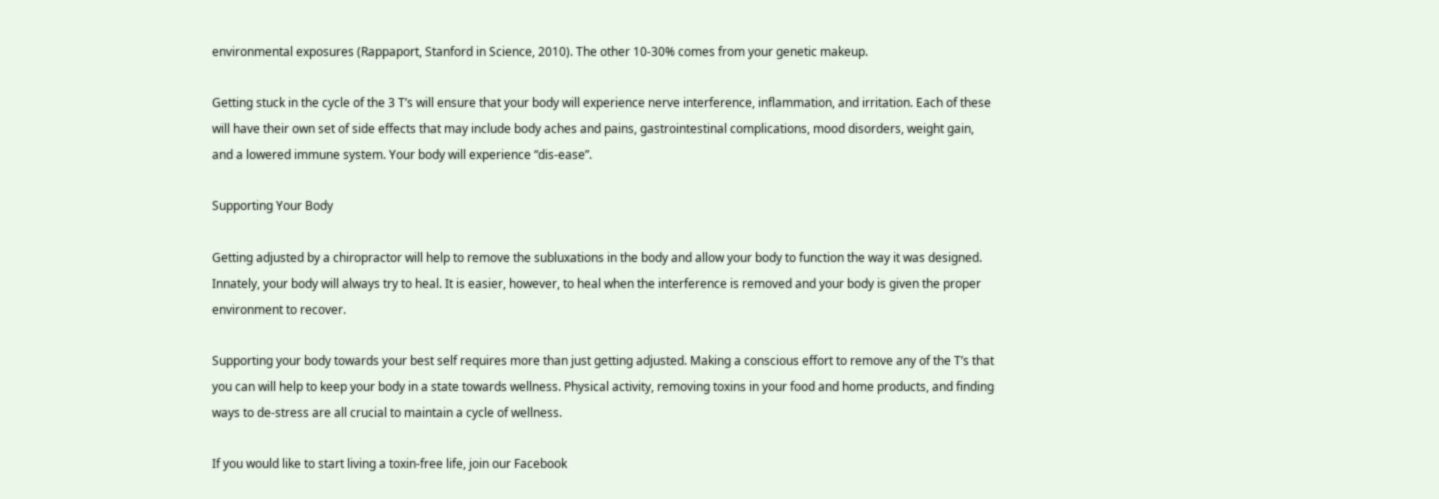environmental exposures (Rappaport, Stanford in Science, 2010). The other 10-30% comes from your genetic makeup.

Getting stuck in the cycle of the 3 T’s will ensure that your body will experience nerve interference, inflammation, and irritation. Each of these will have their own set of side effects that may include body aches and pains, gastrointestinal complications, mood disorders, weight gain, and a lowered immune system. Your body will experience “dis-ease”.

Supporting Your Body

Getting adjusted by a chiropractor will help to remove the subluxations in the body and allow your body to function the way it was designed. Innately, your body will always try to heal. It is easier, however, to heal when the interference is removed and your body is given the proper environment to recover.

Supporting your body towards your best self requires more than just getting adjusted. Making a conscious effort to remove any of the T’s that you can will help to keep your body in a state towards wellness. Physical activity, removing toxins in your food and home products, and finding ways to de-stress are all crucial to maintain a cycle of wellness.

If you would like to start living a toxin-free life, join our Facebook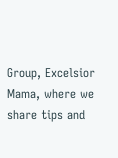Group, Excelsior Mama, where we share tips and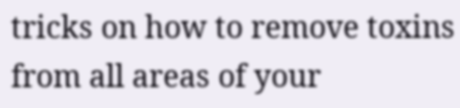tricks on how to remove toxins from all areas of your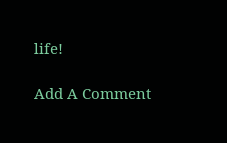life!

Add A Comment